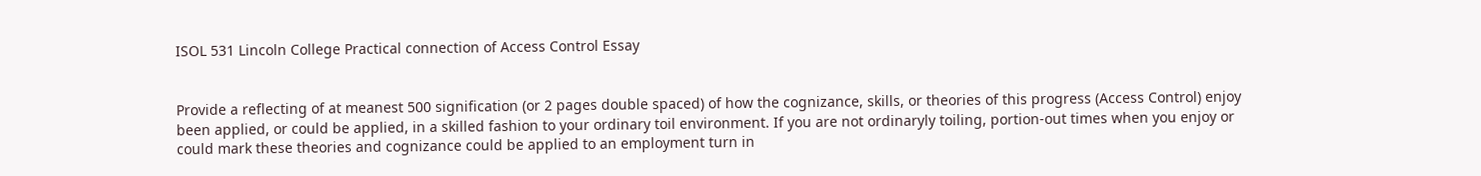ISOL 531 Lincoln College Practical connection of Access Control Essay


Provide a reflecting of at meanest 500 signification (or 2 pages double spaced) of how the cognizance, skills, or theories of this progress (Access Control) enjoy been applied, or could be applied, in a skilled fashion to your ordinary toil environment. If you are not ordinaryly toiling, portion-out times when you enjoy or could mark these theories and cognizance could be applied to an employment turn in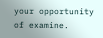your opportunity of examine.